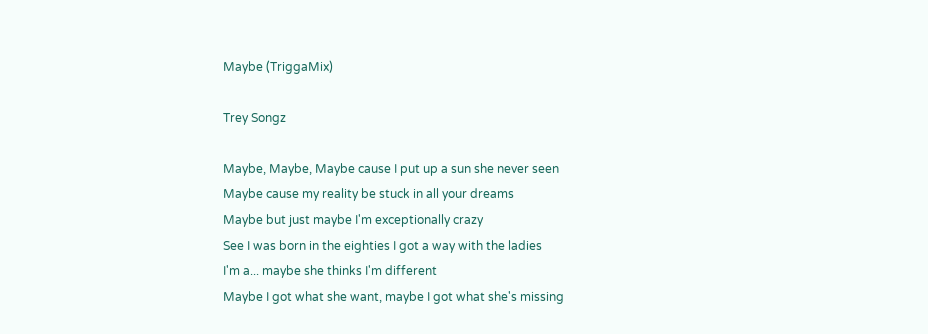Maybe (TriggaMix)

Trey Songz

Maybe, Maybe, Maybe cause I put up a sun she never seen
Maybe cause my reality be stuck in all your dreams
Maybe but just maybe I'm exceptionally crazy
See I was born in the eighties I got a way with the ladies
I'm a... maybe she thinks I'm different
Maybe I got what she want, maybe I got what she's missing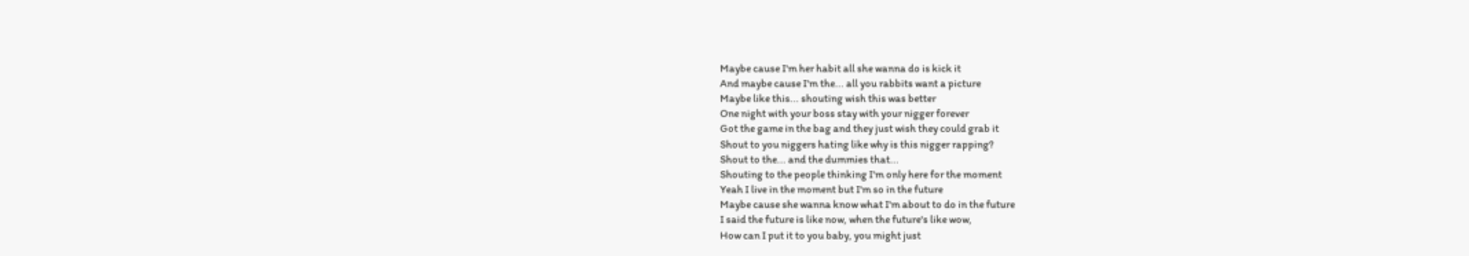Maybe cause I'm her habit all she wanna do is kick it
And maybe cause I'm the... all you rabbits want a picture
Maybe like this... shouting wish this was better
One night with your boss stay with your nigger forever
Got the game in the bag and they just wish they could grab it
Shout to you niggers hating like why is this nigger rapping?
Shout to the... and the dummies that...
Shouting to the people thinking I'm only here for the moment
Yeah I live in the moment but I'm so in the future
Maybe cause she wanna know what I'm about to do in the future
I said the future is like now, when the future's like wow,
How can I put it to you baby, you might just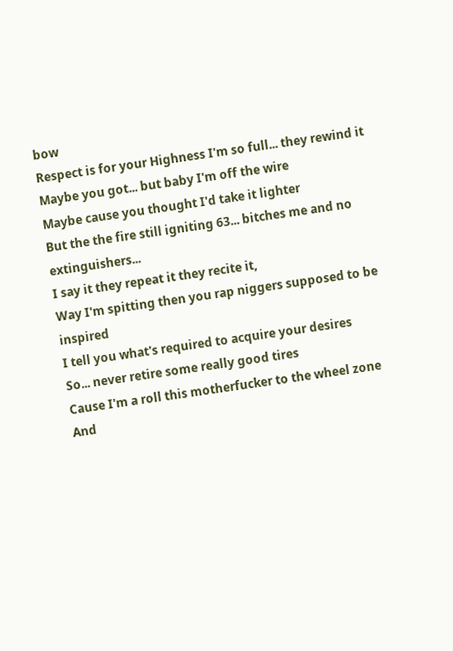bow
Respect is for your Highness I'm so full... they rewind it
Maybe you got... but baby I'm off the wire
Maybe cause you thought I'd take it lighter
But the the fire still igniting 63... bitches me and no extinguishers...
I say it they repeat it they recite it,
Way I'm spitting then you rap niggers supposed to be inspired
I tell you what's required to acquire your desires
So... never retire some really good tires
Cause I'm a roll this motherfucker to the wheel zone
And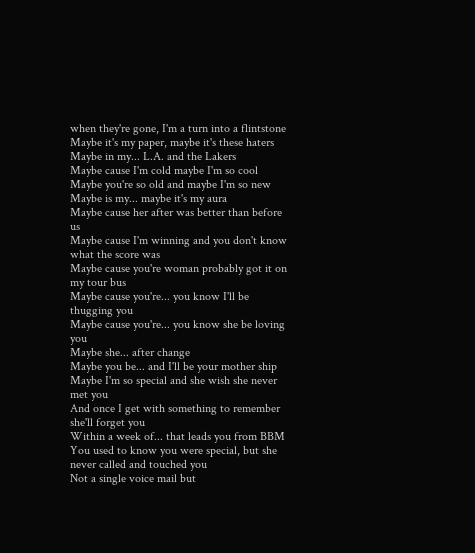when they're gone, I'm a turn into a flintstone
Maybe it's my paper, maybe it's these haters
Maybe in my... L.A. and the Lakers
Maybe cause I'm cold maybe I'm so cool
Maybe you're so old and maybe I'm so new
Maybe is my... maybe it's my aura
Maybe cause her after was better than before us
Maybe cause I'm winning and you don't know what the score was
Maybe cause you're woman probably got it on my tour bus
Maybe cause you're... you know I'll be thugging you
Maybe cause you're... you know she be loving you
Maybe she... after change
Maybe you be... and I'll be your mother ship
Maybe I'm so special and she wish she never met you
And once I get with something to remember she'll forget you
Within a week of... that leads you from BBM
You used to know you were special, but she never called and touched you
Not a single voice mail but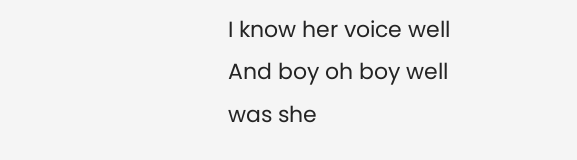I know her voice well
And boy oh boy well was she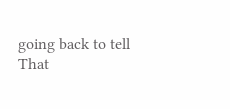going back to tell
That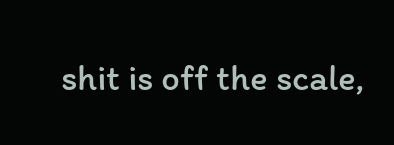shit is off the scale,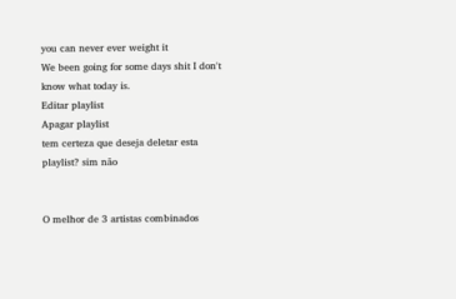you can never ever weight it
We been going for some days shit I don't know what today is.
Editar playlist
Apagar playlist
tem certeza que deseja deletar esta playlist? sim não


O melhor de 3 artistas combinados